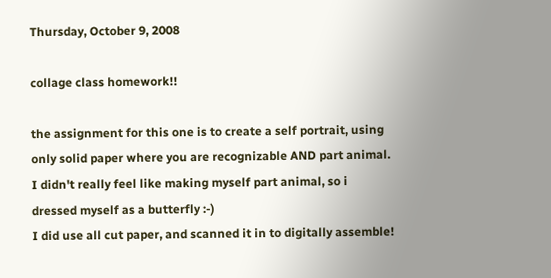Thursday, October 9, 2008

collage class homework!!

the assignment for this one is to create a self portrait, using only solid paper where you are recognizable AND part animal. I didn't really feel like making myself part animal, so i dressed myself as a butterfly :-)
I did use all cut paper, and scanned it in to digitally assemble!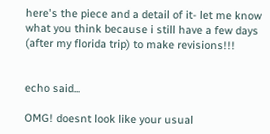here's the piece and a detail of it- let me know what you think because i still have a few days (after my florida trip) to make revisions!!!


echo said...

OMG! doesnt look like your usual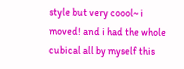style but very coool~ i moved! and i had the whole cubical all by myself this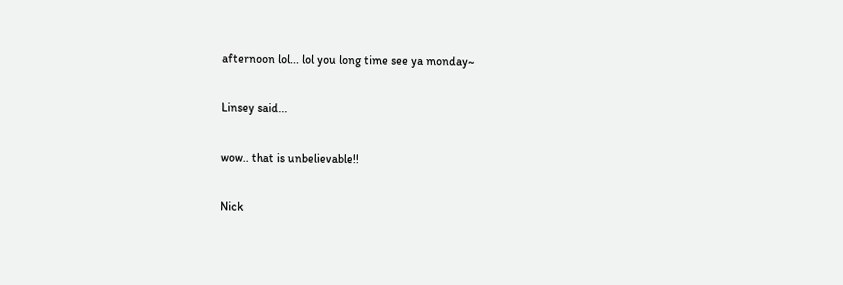afternoon lol... lol you long time see ya monday~

Linsey said...

wow.. that is unbelievable!!

Nick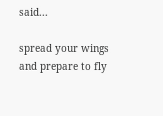said...

spread your wings and prepare to fly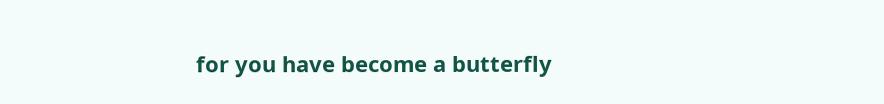for you have become a butterfly